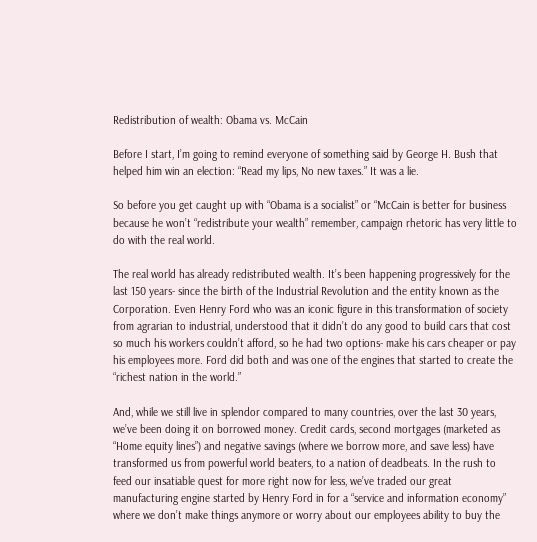Redistribution of wealth: Obama vs. McCain

Before I start, I’m going to remind everyone of something said by George H. Bush that helped him win an election: “Read my lips, No new taxes.” It was a lie.

So before you get caught up with “Obama is a socialist” or “McCain is better for business because he won’t “redistribute your wealth” remember, campaign rhetoric has very little to do with the real world.

The real world has already redistributed wealth. It’s been happening progressively for the last 150 years- since the birth of the Industrial Revolution and the entity known as the Corporation. Even Henry Ford who was an iconic figure in this transformation of society from agrarian to industrial, understood that it didn’t do any good to build cars that cost so much his workers couldn’t afford, so he had two options- make his cars cheaper or pay his employees more. Ford did both and was one of the engines that started to create the “richest nation in the world.”

And, while we still live in splendor compared to many countries, over the last 30 years, we’ve been doing it on borrowed money. Credit cards, second mortgages (marketed as “Home equity lines”) and negative savings (where we borrow more, and save less) have transformed us from powerful world beaters, to a nation of deadbeats. In the rush to feed our insatiable quest for more right now for less, we’ve traded our great manufacturing engine started by Henry Ford in for a “service and information economy” where we don’t make things anymore or worry about our employees ability to buy the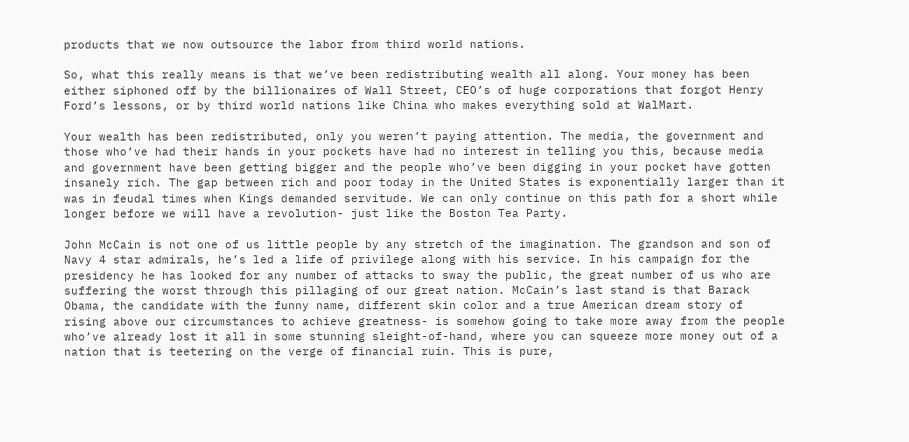products that we now outsource the labor from third world nations.

So, what this really means is that we’ve been redistributing wealth all along. Your money has been either siphoned off by the billionaires of Wall Street, CEO’s of huge corporations that forgot Henry Ford’s lessons, or by third world nations like China who makes everything sold at WalMart.

Your wealth has been redistributed, only you weren’t paying attention. The media, the government and those who’ve had their hands in your pockets have had no interest in telling you this, because media and government have been getting bigger and the people who’ve been digging in your pocket have gotten insanely rich. The gap between rich and poor today in the United States is exponentially larger than it was in feudal times when Kings demanded servitude. We can only continue on this path for a short while longer before we will have a revolution- just like the Boston Tea Party.

John McCain is not one of us little people by any stretch of the imagination. The grandson and son of Navy 4 star admirals, he’s led a life of privilege along with his service. In his campaign for the presidency he has looked for any number of attacks to sway the public, the great number of us who are suffering the worst through this pillaging of our great nation. McCain’s last stand is that Barack Obama, the candidate with the funny name, different skin color and a true American dream story of rising above our circumstances to achieve greatness- is somehow going to take more away from the people who’ve already lost it all in some stunning sleight-of-hand, where you can squeeze more money out of a nation that is teetering on the verge of financial ruin. This is pure,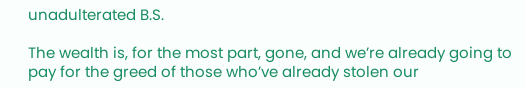unadulterated B.S.

The wealth is, for the most part, gone, and we’re already going to pay for the greed of those who’ve already stolen our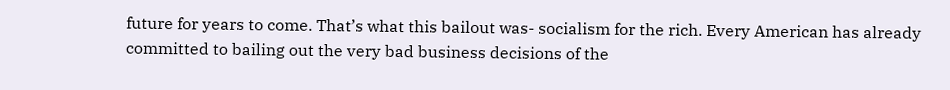future for years to come. That’s what this bailout was- socialism for the rich. Every American has already committed to bailing out the very bad business decisions of the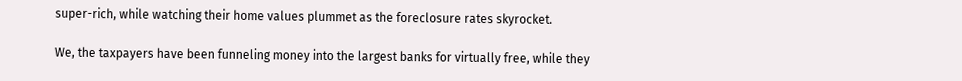super-rich, while watching their home values plummet as the foreclosure rates skyrocket.

We, the taxpayers have been funneling money into the largest banks for virtually free, while they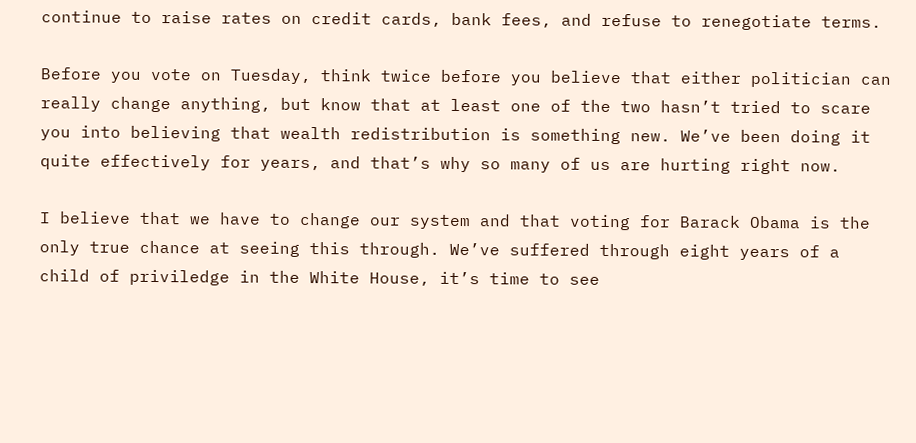continue to raise rates on credit cards, bank fees, and refuse to renegotiate terms.

Before you vote on Tuesday, think twice before you believe that either politician can really change anything, but know that at least one of the two hasn’t tried to scare you into believing that wealth redistribution is something new. We’ve been doing it quite effectively for years, and that’s why so many of us are hurting right now.

I believe that we have to change our system and that voting for Barack Obama is the only true chance at seeing this through. We’ve suffered through eight years of a child of priviledge in the White House, it’s time to see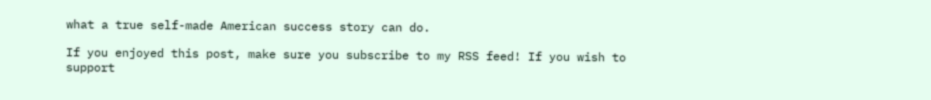what a true self-made American success story can do.

If you enjoyed this post, make sure you subscribe to my RSS feed! If you wish to support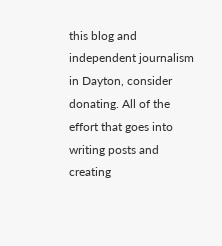this blog and independent journalism in Dayton, consider donating. All of the effort that goes into writing posts and creating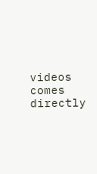videos comes directly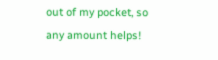out of my pocket, so any amount helps!